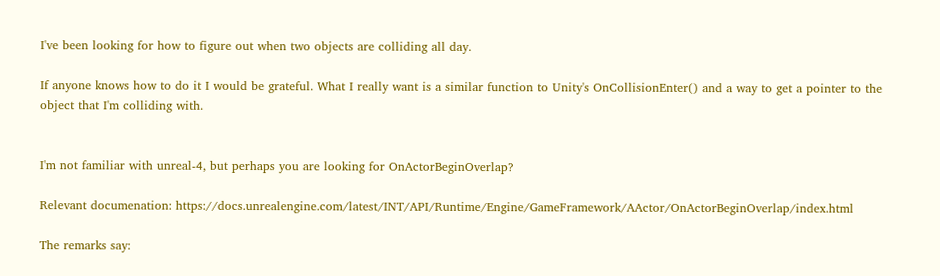I've been looking for how to figure out when two objects are colliding all day.

If anyone knows how to do it I would be grateful. What I really want is a similar function to Unity's OnCollisionEnter() and a way to get a pointer to the object that I'm colliding with.


I'm not familiar with unreal-4, but perhaps you are looking for OnActorBeginOverlap?

Relevant documenation: https://docs.unrealengine.com/latest/INT/API/Runtime/Engine/GameFramework/AActor/OnActorBeginOverlap/index.html

The remarks say: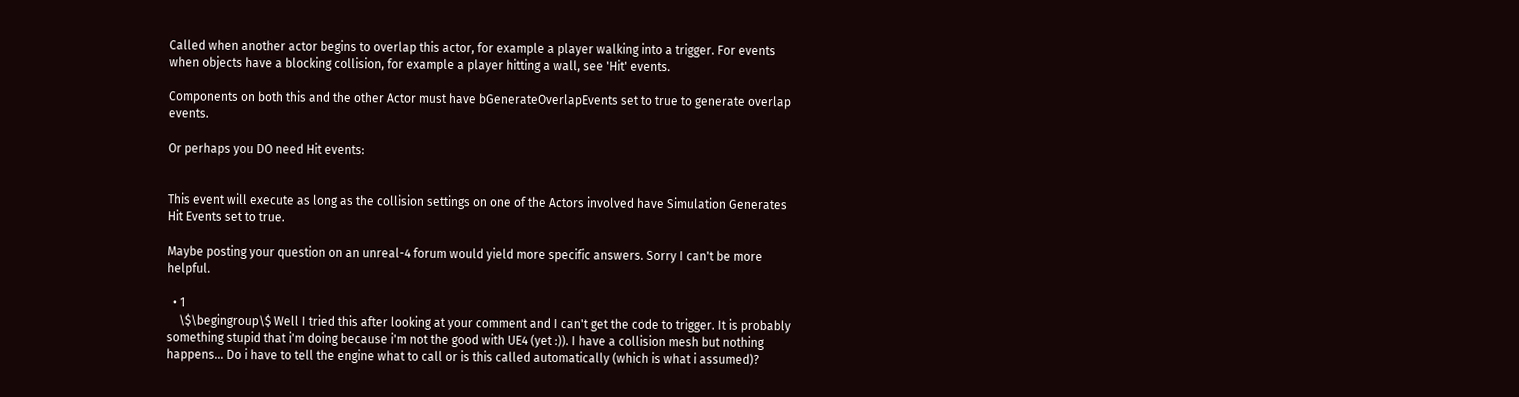Called when another actor begins to overlap this actor, for example a player walking into a trigger. For events when objects have a blocking collision, for example a player hitting a wall, see 'Hit' events.

Components on both this and the other Actor must have bGenerateOverlapEvents set to true to generate overlap events.

Or perhaps you DO need Hit events:


This event will execute as long as the collision settings on one of the Actors involved have Simulation Generates Hit Events set to true.

Maybe posting your question on an unreal-4 forum would yield more specific answers. Sorry I can't be more helpful.

  • 1
    \$\begingroup\$ Well I tried this after looking at your comment and I can't get the code to trigger. It is probably something stupid that i'm doing because i'm not the good with UE4 (yet :)). I have a collision mesh but nothing happens... Do i have to tell the engine what to call or is this called automatically (which is what i assumed)?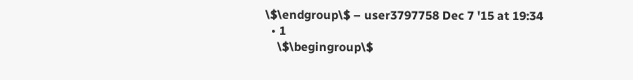\$\endgroup\$ – user3797758 Dec 7 '15 at 19:34
  • 1
    \$\begingroup\$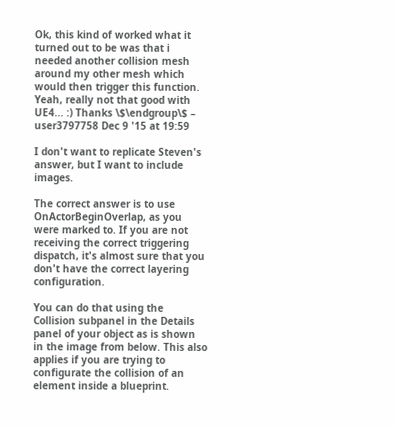Ok, this kind of worked what it turned out to be was that i needed another collision mesh around my other mesh which would then trigger this function. Yeah, really not that good with UE4... :) Thanks \$\endgroup\$ – user3797758 Dec 9 '15 at 19:59

I don't want to replicate Steven's answer, but I want to include images.

The correct answer is to use OnActorBeginOverlap, as you were marked to. If you are not receiving the correct triggering dispatch, it's almost sure that you don't have the correct layering configuration.

You can do that using the Collision subpanel in the Details panel of your object as is shown in the image from below. This also applies if you are trying to configurate the collision of an element inside a blueprint.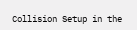Collision Setup in the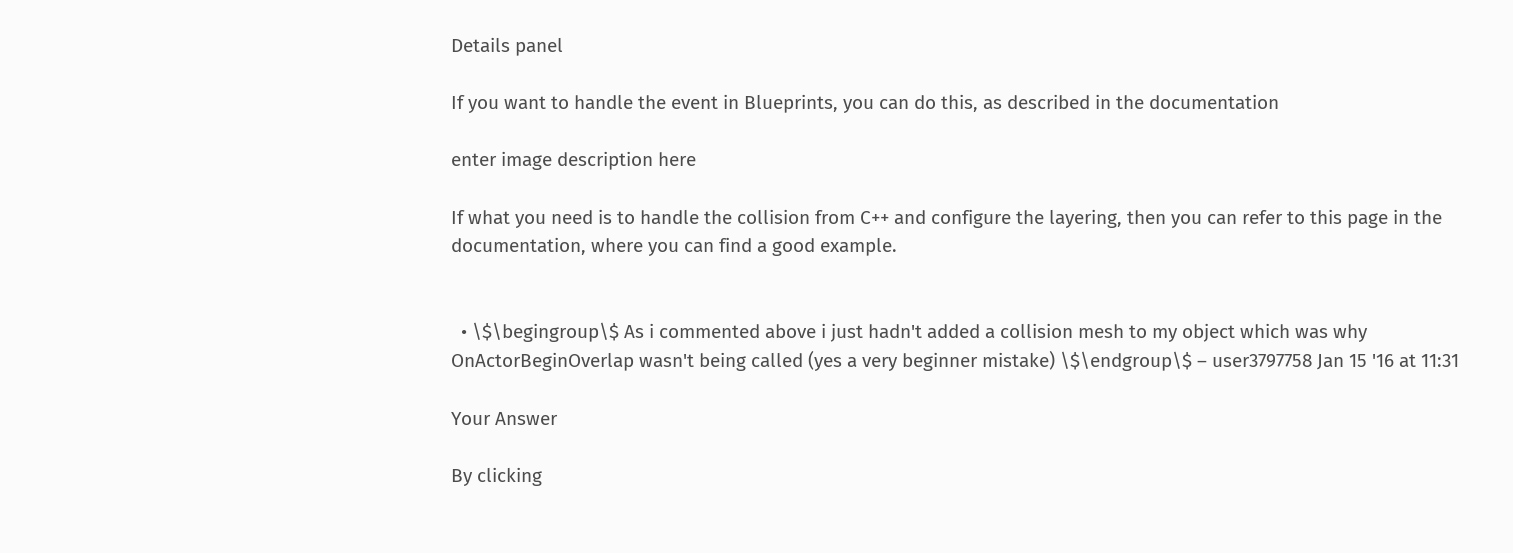Details panel

If you want to handle the event in Blueprints, you can do this, as described in the documentation

enter image description here

If what you need is to handle the collision from C++ and configure the layering, then you can refer to this page in the documentation, where you can find a good example.


  • \$\begingroup\$ As i commented above i just hadn't added a collision mesh to my object which was why OnActorBeginOverlap wasn't being called (yes a very beginner mistake) \$\endgroup\$ – user3797758 Jan 15 '16 at 11:31

Your Answer

By clicking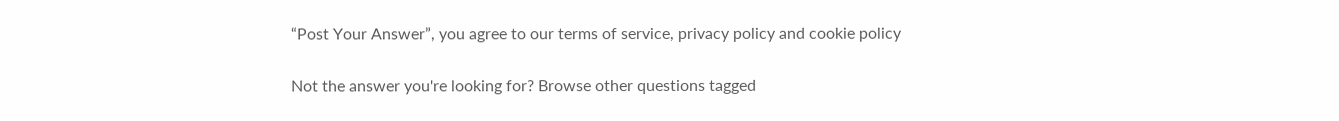“Post Your Answer”, you agree to our terms of service, privacy policy and cookie policy

Not the answer you're looking for? Browse other questions tagged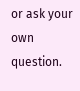or ask your own question.